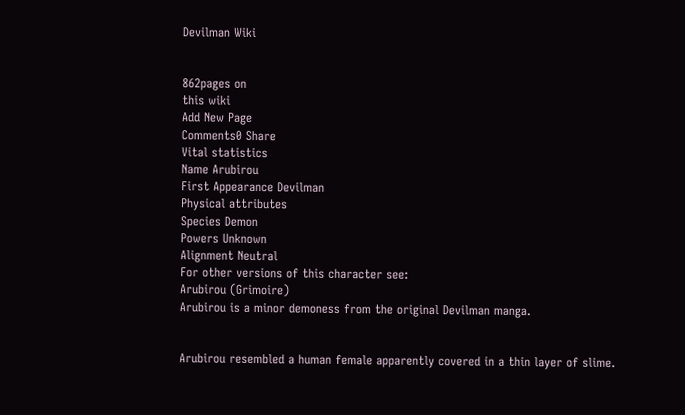Devilman Wiki


862pages on
this wiki
Add New Page
Comments0 Share
Vital statistics
Name Arubirou
First Appearance Devilman
Physical attributes
Species Demon
Powers Unknown
Alignment Neutral
For other versions of this character see:
Arubirou (Grimoire)
Arubirou is a minor demoness from the original Devilman manga.


Arubirou resembled a human female apparently covered in a thin layer of slime.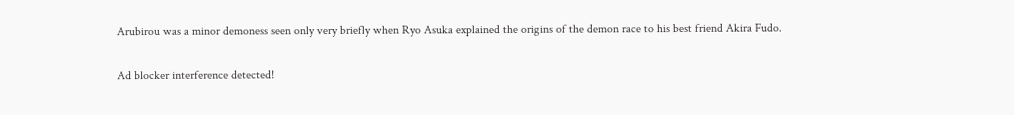Arubirou was a minor demoness seen only very briefly when Ryo Asuka explained the origins of the demon race to his best friend Akira Fudo.

Ad blocker interference detected!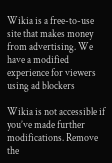Wikia is a free-to-use site that makes money from advertising. We have a modified experience for viewers using ad blockers

Wikia is not accessible if you’ve made further modifications. Remove the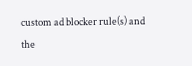custom ad blocker rule(s) and the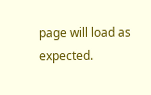page will load as expected.